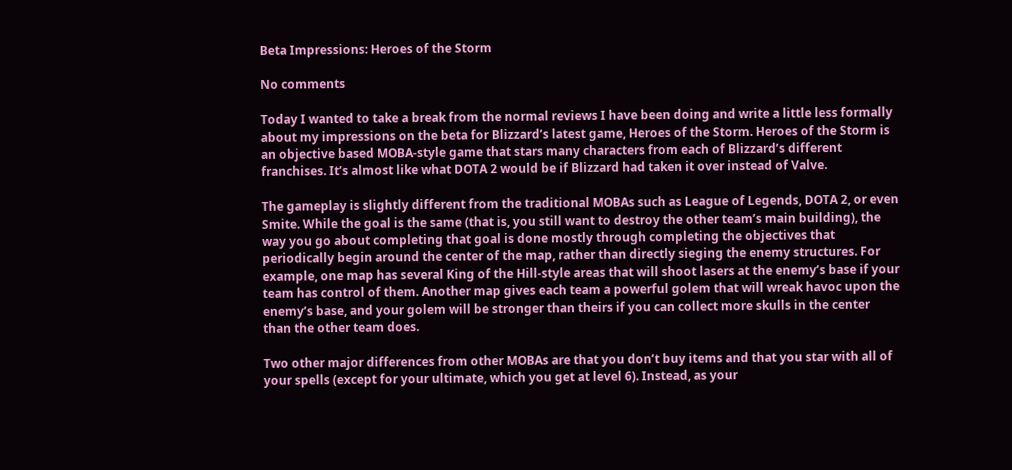Beta Impressions: Heroes of the Storm

No comments

Today I wanted to take a break from the normal reviews I have been doing and write a little less formally about my impressions on the beta for Blizzard’s latest game, Heroes of the Storm. Heroes of the Storm is an objective based MOBA-style game that stars many characters from each of Blizzard’s different franchises. It’s almost like what DOTA 2 would be if Blizzard had taken it over instead of Valve.

The gameplay is slightly different from the traditional MOBAs such as League of Legends, DOTA 2, or even Smite. While the goal is the same (that is, you still want to destroy the other team’s main building), the way you go about completing that goal is done mostly through completing the objectives that periodically begin around the center of the map, rather than directly sieging the enemy structures. For example, one map has several King of the Hill-style areas that will shoot lasers at the enemy’s base if your team has control of them. Another map gives each team a powerful golem that will wreak havoc upon the enemy’s base, and your golem will be stronger than theirs if you can collect more skulls in the center than the other team does.

Two other major differences from other MOBAs are that you don’t buy items and that you star with all of your spells (except for your ultimate, which you get at level 6). Instead, as your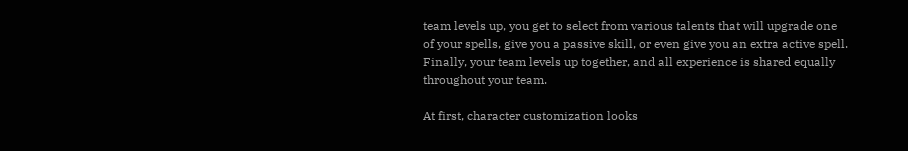team levels up, you get to select from various talents that will upgrade one of your spells, give you a passive skill, or even give you an extra active spell. Finally, your team levels up together, and all experience is shared equally throughout your team.

At first, character customization looks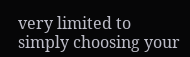very limited to simply choosing your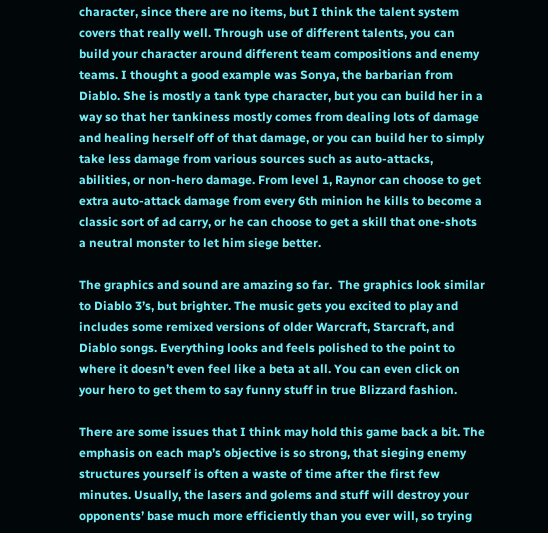character, since there are no items, but I think the talent system covers that really well. Through use of different talents, you can build your character around different team compositions and enemy teams. I thought a good example was Sonya, the barbarian from Diablo. She is mostly a tank type character, but you can build her in a way so that her tankiness mostly comes from dealing lots of damage and healing herself off of that damage, or you can build her to simply take less damage from various sources such as auto-attacks, abilities, or non-hero damage. From level 1, Raynor can choose to get extra auto-attack damage from every 6th minion he kills to become a classic sort of ad carry, or he can choose to get a skill that one-shots a neutral monster to let him siege better.

The graphics and sound are amazing so far.  The graphics look similar to Diablo 3’s, but brighter. The music gets you excited to play and includes some remixed versions of older Warcraft, Starcraft, and Diablo songs. Everything looks and feels polished to the point to where it doesn’t even feel like a beta at all. You can even click on your hero to get them to say funny stuff in true Blizzard fashion.

There are some issues that I think may hold this game back a bit. The emphasis on each map’s objective is so strong, that sieging enemy structures yourself is often a waste of time after the first few minutes. Usually, the lasers and golems and stuff will destroy your opponents’ base much more efficiently than you ever will, so trying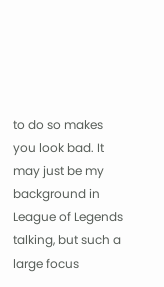to do so makes you look bad. It may just be my background in League of Legends talking, but such a large focus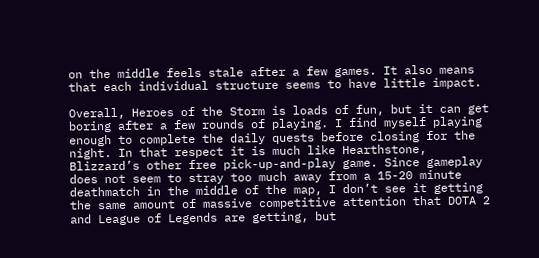on the middle feels stale after a few games. It also means that each individual structure seems to have little impact.

Overall, Heroes of the Storm is loads of fun, but it can get boring after a few rounds of playing. I find myself playing enough to complete the daily quests before closing for the night. In that respect it is much like Hearthstone, Blizzard’s other free pick-up-and-play game. Since gameplay does not seem to stray too much away from a 15-20 minute deathmatch in the middle of the map, I don’t see it getting the same amount of massive competitive attention that DOTA 2 and League of Legends are getting, but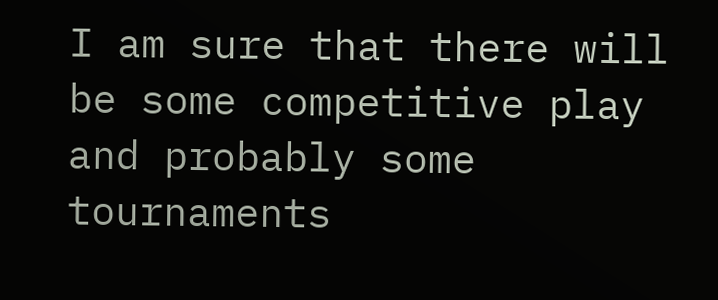I am sure that there will be some competitive play and probably some tournaments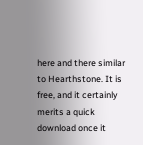here and there similar to Hearthstone. It is free, and it certainly merits a quick download once it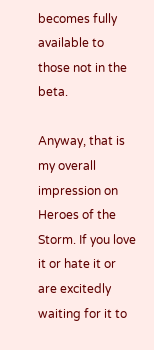becomes fully available to those not in the beta.

Anyway, that is my overall impression on Heroes of the Storm. If you love it or hate it or are excitedly waiting for it to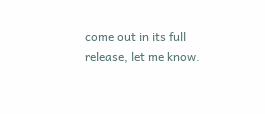come out in its full release, let me know.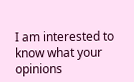I am interested to know what your opinions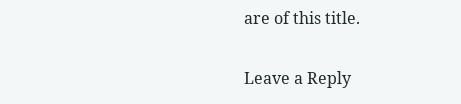are of this title.

Leave a Reply